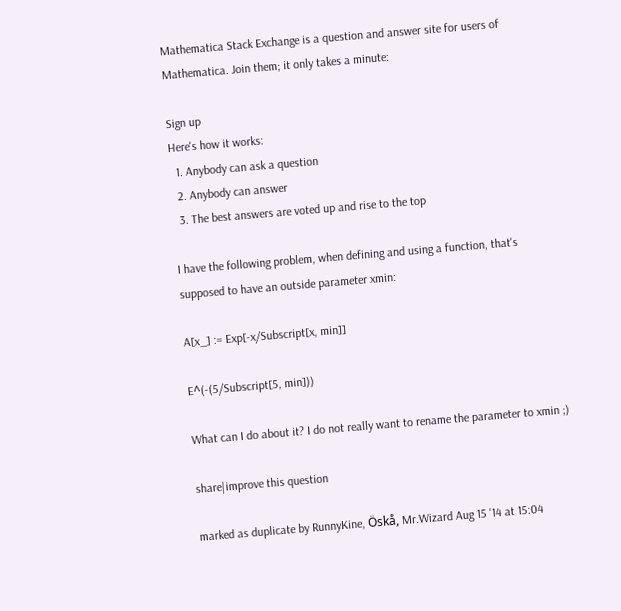Mathematica Stack Exchange is a question and answer site for users of Mathematica. Join them; it only takes a minute:

Sign up
Here's how it works:
  1. Anybody can ask a question
  2. Anybody can answer
  3. The best answers are voted up and rise to the top

I have the following problem, when defining and using a function, that's supposed to have an outside parameter xmin:

A[x_] := Exp[-x/Subscript[x, min]]

E^(-(5/Subscript[5, min]))

What can I do about it? I do not really want to rename the parameter to xmin ;)

share|improve this question

marked as duplicate by RunnyKine, Öskå, Mr.Wizard Aug 15 '14 at 15:04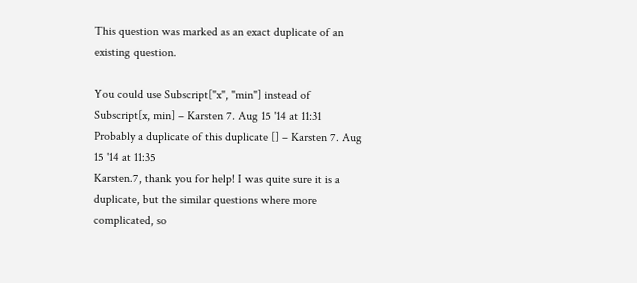This question was marked as an exact duplicate of an existing question.

You could use Subscript["x", "min"] instead of Subscript[x, min] – Karsten 7. Aug 15 '14 at 11:31
Probably a duplicate of this duplicate [] – Karsten 7. Aug 15 '14 at 11:35
Karsten.7, thank you for help! I was quite sure it is a duplicate, but the similar questions where more complicated, so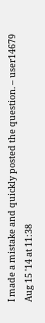I made a mistake and quickly posted the question. – user14679 Aug 15 '14 at 11:38